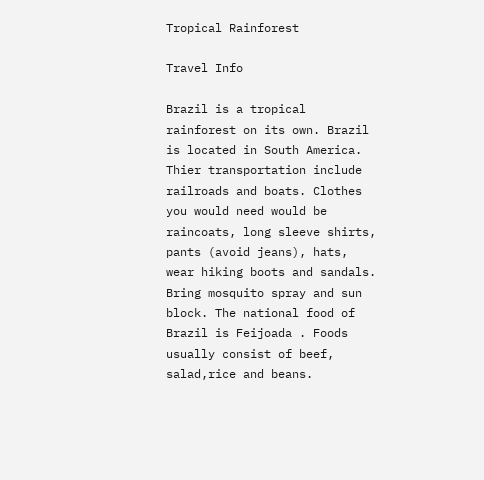Tropical Rainforest

Travel Info

Brazil is a tropical rainforest on its own. Brazil is located in South America. Thier transportation include railroads and boats. Clothes you would need would be raincoats, long sleeve shirts, pants (avoid jeans), hats, wear hiking boots and sandals. Bring mosquito spray and sun block. The national food of Brazil is Feijoada . Foods usually consist of beef, salad,rice and beans.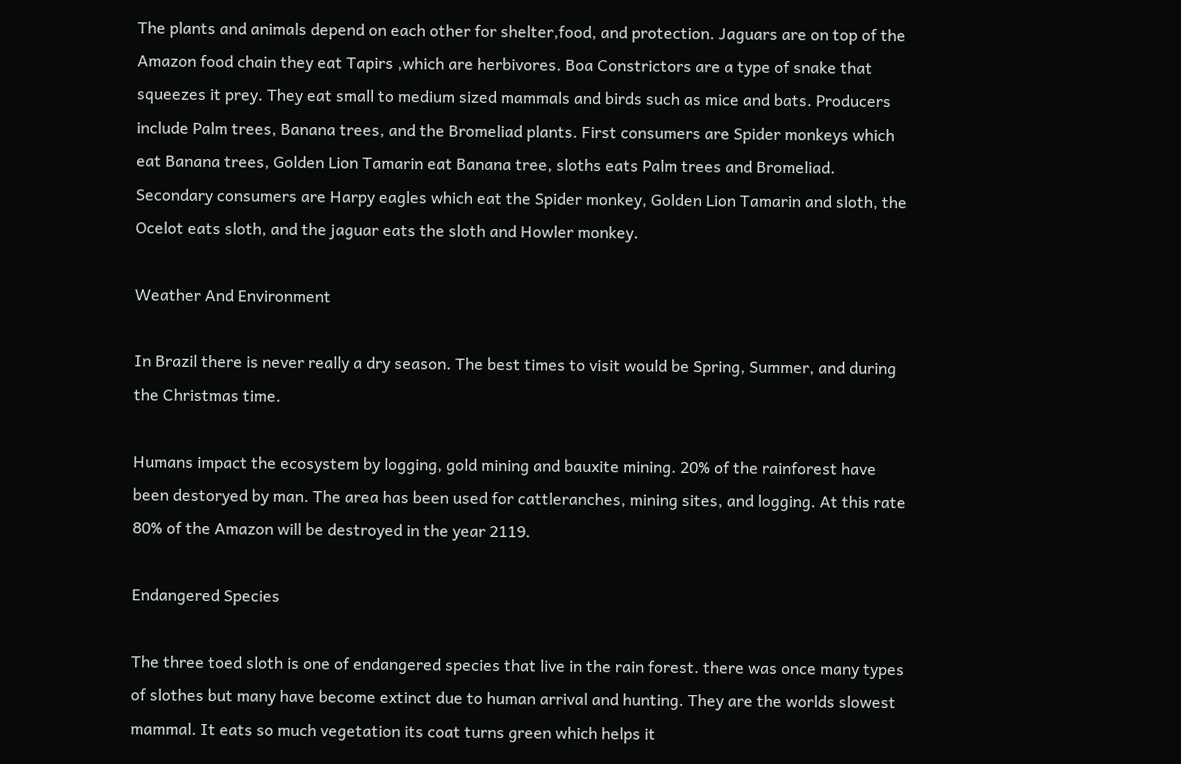The plants and animals depend on each other for shelter,food, and protection. Jaguars are on top of the Amazon food chain they eat Tapirs ,which are herbivores. Boa Constrictors are a type of snake that squeezes it prey. They eat small to medium sized mammals and birds such as mice and bats. Producers include Palm trees, Banana trees, and the Bromeliad plants. First consumers are Spider monkeys which eat Banana trees, Golden Lion Tamarin eat Banana tree, sloths eats Palm trees and Bromeliad. Secondary consumers are Harpy eagles which eat the Spider monkey, Golden Lion Tamarin and sloth, the Ocelot eats sloth, and the jaguar eats the sloth and Howler monkey.

Weather And Environment

In Brazil there is never really a dry season. The best times to visit would be Spring, Summer, and during the Christmas time.

Humans impact the ecosystem by logging, gold mining and bauxite mining. 20% of the rainforest have been destoryed by man. The area has been used for cattleranches, mining sites, and logging. At this rate 80% of the Amazon will be destroyed in the year 2119.

Endangered Species

The three toed sloth is one of endangered species that live in the rain forest. there was once many types of slothes but many have become extinct due to human arrival and hunting. They are the worlds slowest mammal. It eats so much vegetation its coat turns green which helps it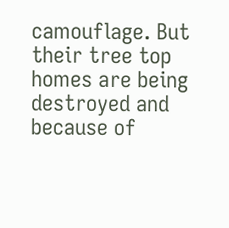camouflage. But their tree top homes are being destroyed and because of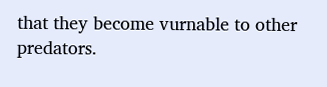that they become vurnable to other predators.